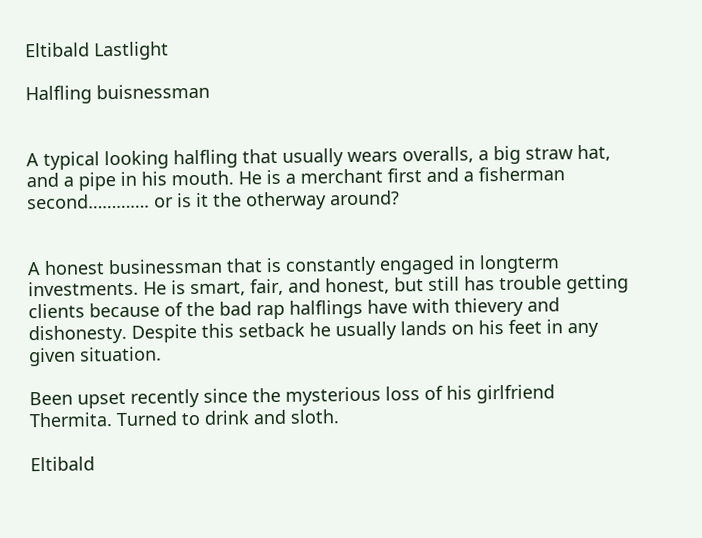Eltibald Lastlight

Halfling buisnessman


A typical looking halfling that usually wears overalls, a big straw hat, and a pipe in his mouth. He is a merchant first and a fisherman second…………. or is it the otherway around?


A honest businessman that is constantly engaged in longterm investments. He is smart, fair, and honest, but still has trouble getting clients because of the bad rap halflings have with thievery and dishonesty. Despite this setback he usually lands on his feet in any given situation.

Been upset recently since the mysterious loss of his girlfriend Thermita. Turned to drink and sloth.

Eltibald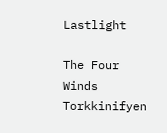Lastlight

The Four Winds Torkkinifyen